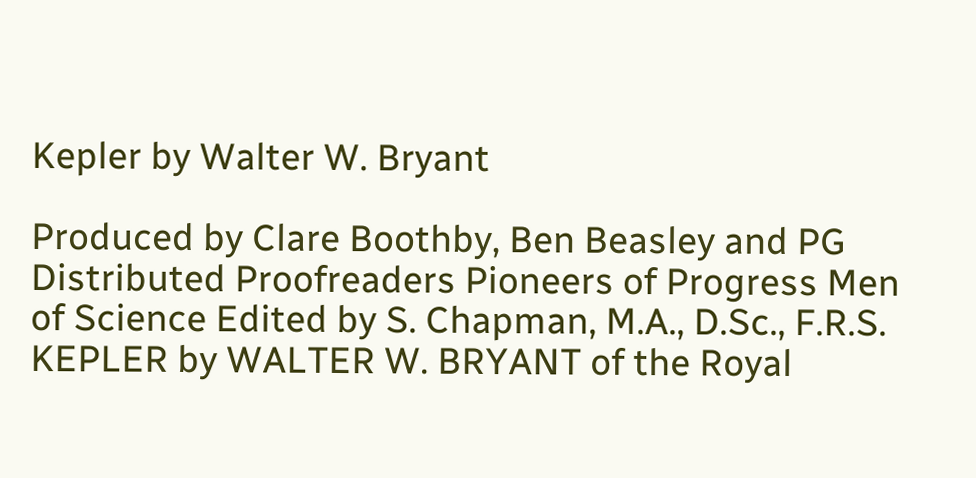Kepler by Walter W. Bryant

Produced by Clare Boothby, Ben Beasley and PG Distributed Proofreaders Pioneers of Progress Men of Science Edited by S. Chapman, M.A., D.Sc., F.R.S. KEPLER by WALTER W. BRYANT of the Royal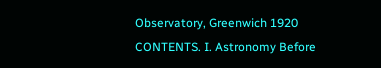Observatory, Greenwich 1920 CONTENTS. I. Astronomy Before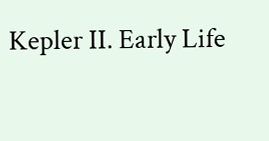Kepler II. Early Life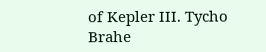of Kepler III. Tycho Brahe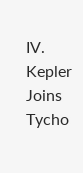IV. Kepler Joins Tycho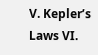V. Kepler’s Laws VI.